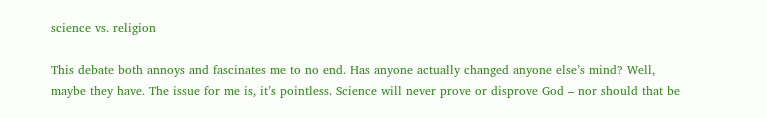science vs. religion

This debate both annoys and fascinates me to no end. Has anyone actually changed anyone else’s mind? Well, maybe they have. The issue for me is, it’s pointless. Science will never prove or disprove God – nor should that be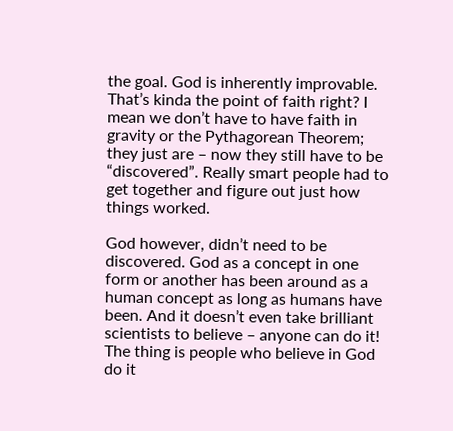the goal. God is inherently improvable. That’s kinda the point of faith right? I mean we don’t have to have faith in gravity or the Pythagorean Theorem; they just are – now they still have to be “discovered”. Really smart people had to get together and figure out just how things worked.

God however, didn’t need to be discovered. God as a concept in one form or another has been around as a human concept as long as humans have been. And it doesn’t even take brilliant scientists to believe – anyone can do it! The thing is people who believe in God do it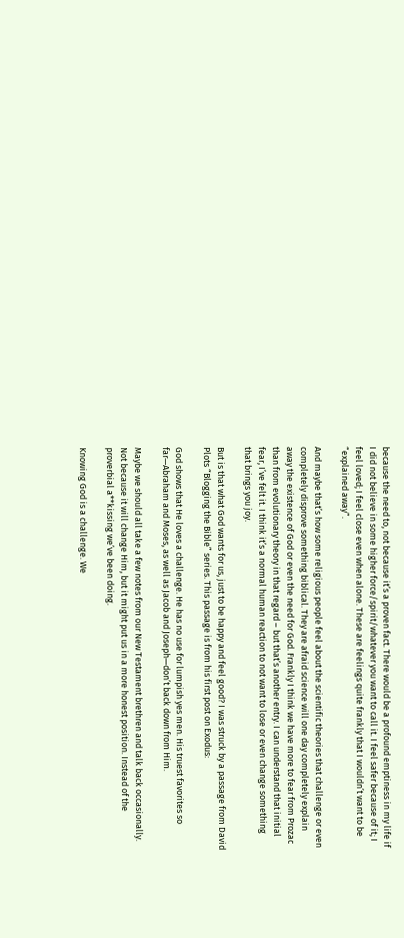because the need to, not because it’s a proven fact. There would be a profound emptiness in my life if I did not believe in some higher force/spirit/whatever you want to call it. I feel safer because of it; I feel loved; I feel close even when alone. These are feelings quite frankly that I wouldn’t want to be “explained away”.

And maybe that’s how some religious people feel about the scientific theories that challenge or even completely disprove something biblical. They are afraid science will one day completely explain away the existence of God or even the need for God. Frankly I think we have more to fear from Prozac than from evolutionary theory in that regard – but that’s another entry. I can understand that initial fear, I’ve felt it. I think it’s a normal human reaction to not want to lose or even change something that brings you joy.

But is that what God wants for us, just to be happy and feel good? I was struck by a passage from David Plots “Blogging the Bible” series. This passage is from his first post on Exodus:

God shows that He loves a challenge. He has no use for lumpish yes men. His truest favorites so far—Abraham and Moses, as well as Jacob and Joseph—don’t back down from Him.

Maybe we should all take a few notes from our New Testament brethren and talk back occasionally. Not because it will change Him, but it might put us in a more honest position. Instead of the proverbial a**kissing we’ve been doing.

Knowing God is a challenge. We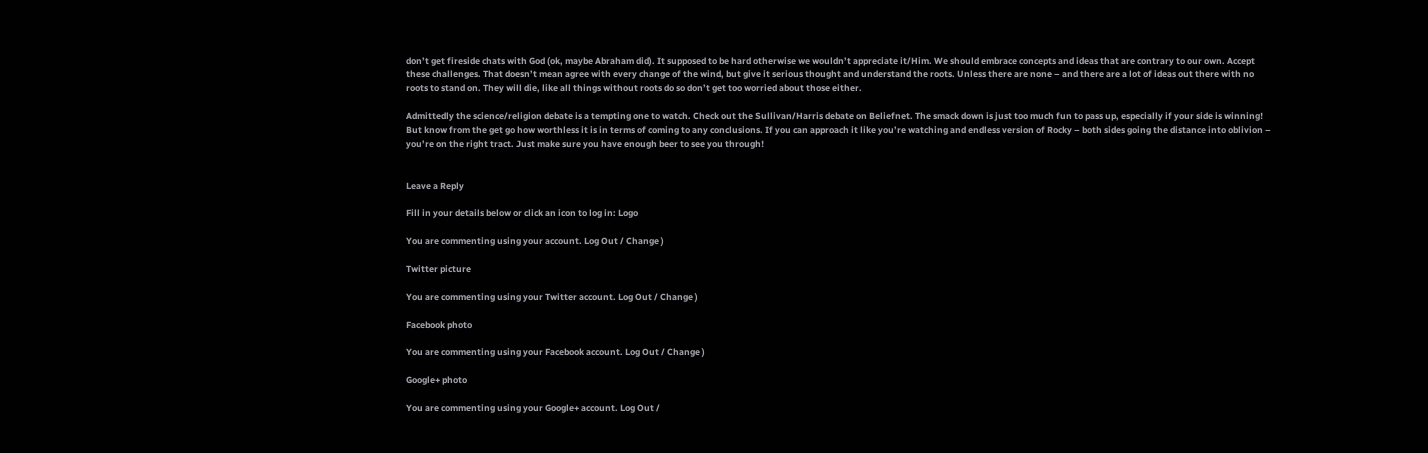don’t get fireside chats with God (ok, maybe Abraham did). It supposed to be hard otherwise we wouldn’t appreciate it/Him. We should embrace concepts and ideas that are contrary to our own. Accept these challenges. That doesn’t mean agree with every change of the wind, but give it serious thought and understand the roots. Unless there are none – and there are a lot of ideas out there with no roots to stand on. They will die, like all things without roots do so don’t get too worried about those either.

Admittedly the science/religion debate is a tempting one to watch. Check out the Sullivan/Harris debate on Beliefnet. The smack down is just too much fun to pass up, especially if your side is winning! But know from the get go how worthless it is in terms of coming to any conclusions. If you can approach it like you’re watching and endless version of Rocky – both sides going the distance into oblivion – you’re on the right tract. Just make sure you have enough beer to see you through!


Leave a Reply

Fill in your details below or click an icon to log in: Logo

You are commenting using your account. Log Out / Change )

Twitter picture

You are commenting using your Twitter account. Log Out / Change )

Facebook photo

You are commenting using your Facebook account. Log Out / Change )

Google+ photo

You are commenting using your Google+ account. Log Out /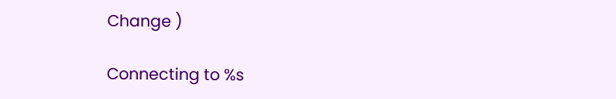Change )

Connecting to %s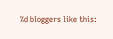%d bloggers like this: